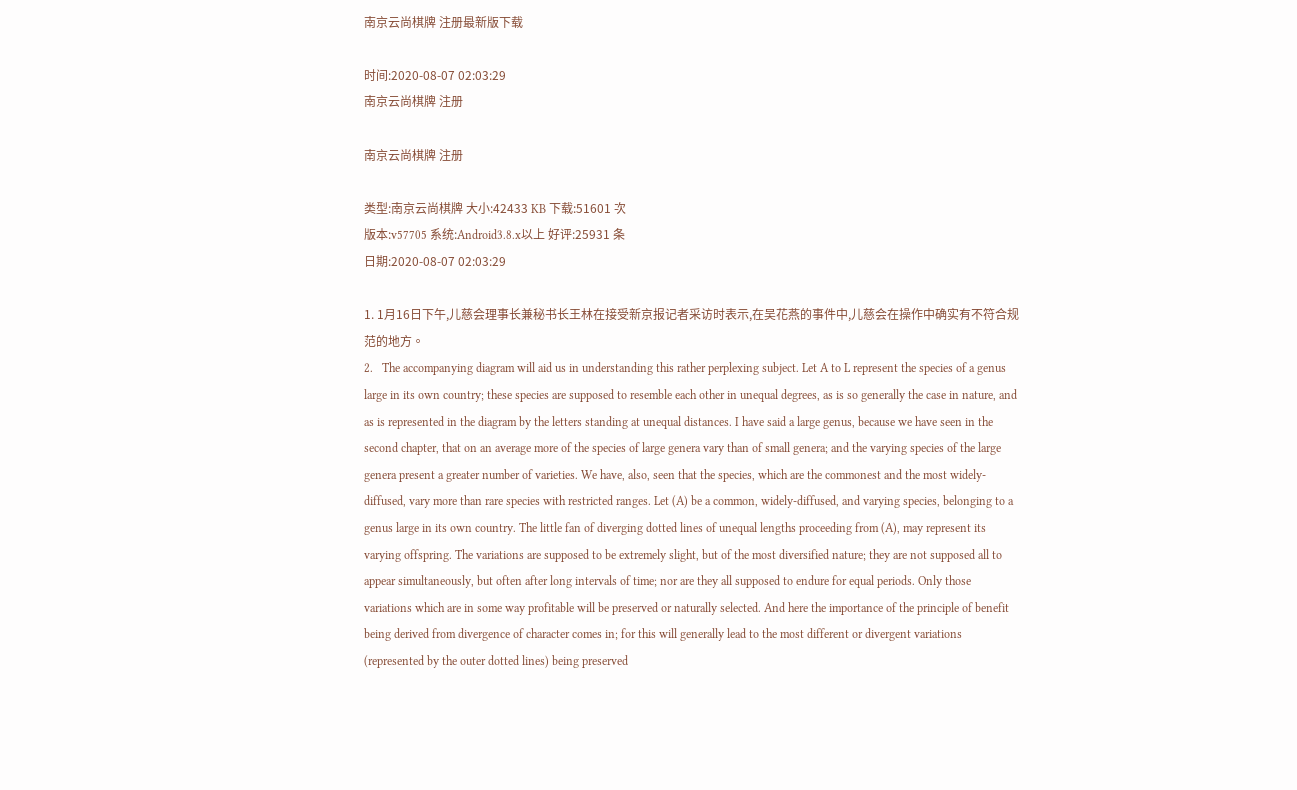南京云尚棋牌 注册最新版下载

时间:2020-08-07 02:03:29
南京云尚棋牌 注册

南京云尚棋牌 注册

类型:南京云尚棋牌 大小:42433 KB 下载:51601 次
版本:v57705 系统:Android3.8.x以上 好评:25931 条
日期:2020-08-07 02:03:29

1. 1月16日下午,儿慈会理事长兼秘书长王林在接受新京报记者采访时表示,在吴花燕的事件中,儿慈会在操作中确实有不符合规范的地方。
2.   The accompanying diagram will aid us in understanding this rather perplexing subject. Let A to L represent the species of a genus large in its own country; these species are supposed to resemble each other in unequal degrees, as is so generally the case in nature, and as is represented in the diagram by the letters standing at unequal distances. I have said a large genus, because we have seen in the second chapter, that on an average more of the species of large genera vary than of small genera; and the varying species of the large genera present a greater number of varieties. We have, also, seen that the species, which are the commonest and the most widely-diffused, vary more than rare species with restricted ranges. Let (A) be a common, widely-diffused, and varying species, belonging to a genus large in its own country. The little fan of diverging dotted lines of unequal lengths proceeding from (A), may represent its varying offspring. The variations are supposed to be extremely slight, but of the most diversified nature; they are not supposed all to appear simultaneously, but often after long intervals of time; nor are they all supposed to endure for equal periods. Only those variations which are in some way profitable will be preserved or naturally selected. And here the importance of the principle of benefit being derived from divergence of character comes in; for this will generally lead to the most different or divergent variations (represented by the outer dotted lines) being preserved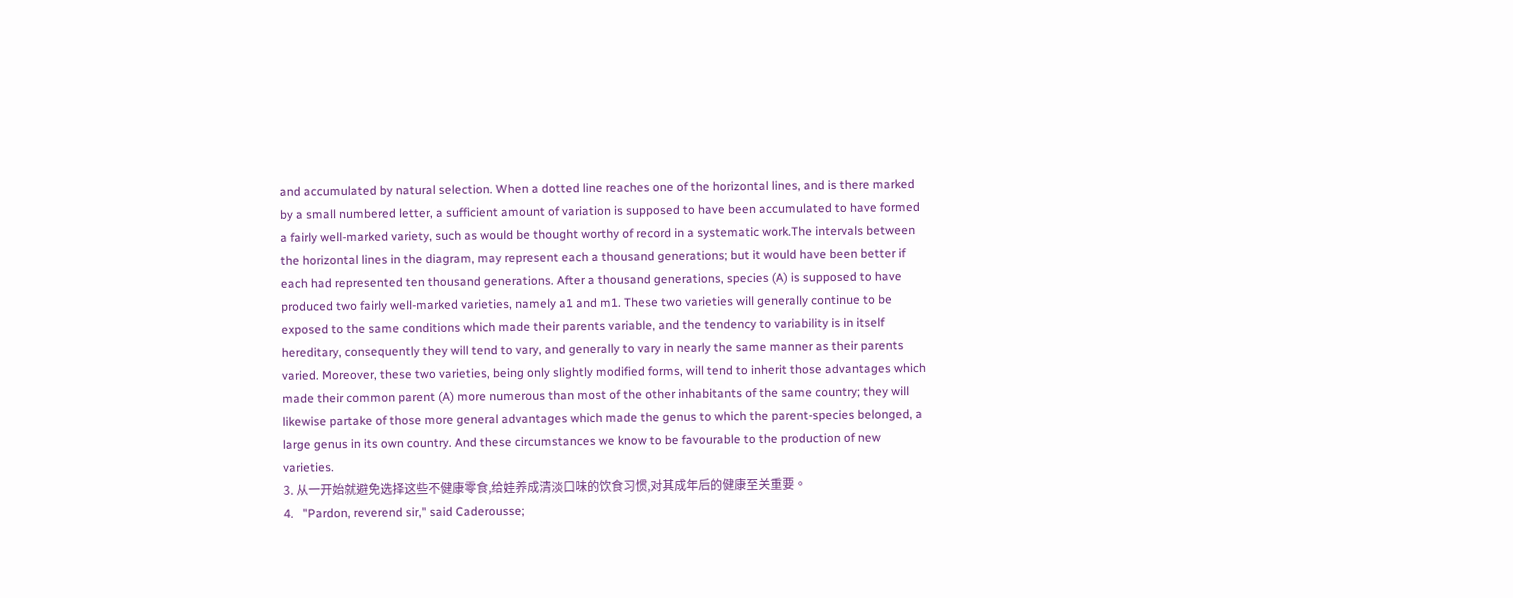and accumulated by natural selection. When a dotted line reaches one of the horizontal lines, and is there marked by a small numbered letter, a sufficient amount of variation is supposed to have been accumulated to have formed a fairly well-marked variety, such as would be thought worthy of record in a systematic work.The intervals between the horizontal lines in the diagram, may represent each a thousand generations; but it would have been better if each had represented ten thousand generations. After a thousand generations, species (A) is supposed to have produced two fairly well-marked varieties, namely a1 and m1. These two varieties will generally continue to be exposed to the same conditions which made their parents variable, and the tendency to variability is in itself hereditary, consequently they will tend to vary, and generally to vary in nearly the same manner as their parents varied. Moreover, these two varieties, being only slightly modified forms, will tend to inherit those advantages which made their common parent (A) more numerous than most of the other inhabitants of the same country; they will likewise partake of those more general advantages which made the genus to which the parent-species belonged, a large genus in its own country. And these circumstances we know to be favourable to the production of new varieties.
3. 从一开始就避免选择这些不健康零食,给娃养成清淡口味的饮食习惯,对其成年后的健康至关重要。
4.   "Pardon, reverend sir," said Caderousse;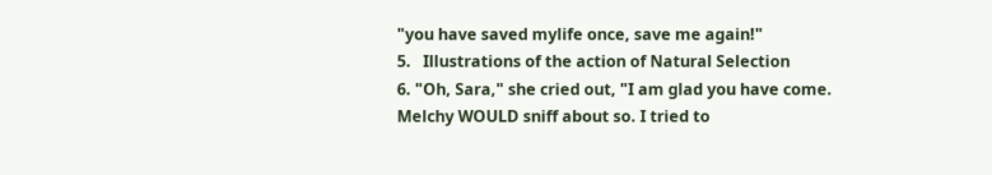"you have saved mylife once, save me again!"
5.   Illustrations of the action of Natural Selection
6. "Oh, Sara," she cried out, "I am glad you have come. Melchy WOULD sniff about so. I tried to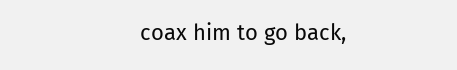coax him to go back,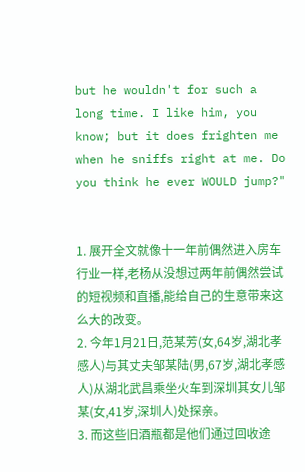but he wouldn't for such a long time. I like him, you know; but it does frighten me when he sniffs right at me. Do you think he ever WOULD jump?"


1. 展开全文就像十一年前偶然进入房车行业一样,老杨从没想过两年前偶然尝试的短视频和直播,能给自己的生意带来这么大的改变。
2. 今年1月21日,范某芳(女,64岁,湖北孝感人)与其丈夫邹某陆(男,67岁,湖北孝感人)从湖北武昌乘坐火车到深圳其女儿邹某(女,41岁,深圳人)处探亲。
3. 而这些旧酒瓶都是他们通过回收途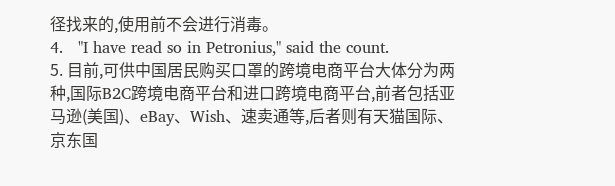径找来的,使用前不会进行消毒。
4.   "I have read so in Petronius," said the count.
5. 目前,可供中国居民购买口罩的跨境电商平台大体分为两种,国际B2C跨境电商平台和进口跨境电商平台,前者包括亚马逊(美国)、eBay、Wish、速卖通等,后者则有天猫国际、京东国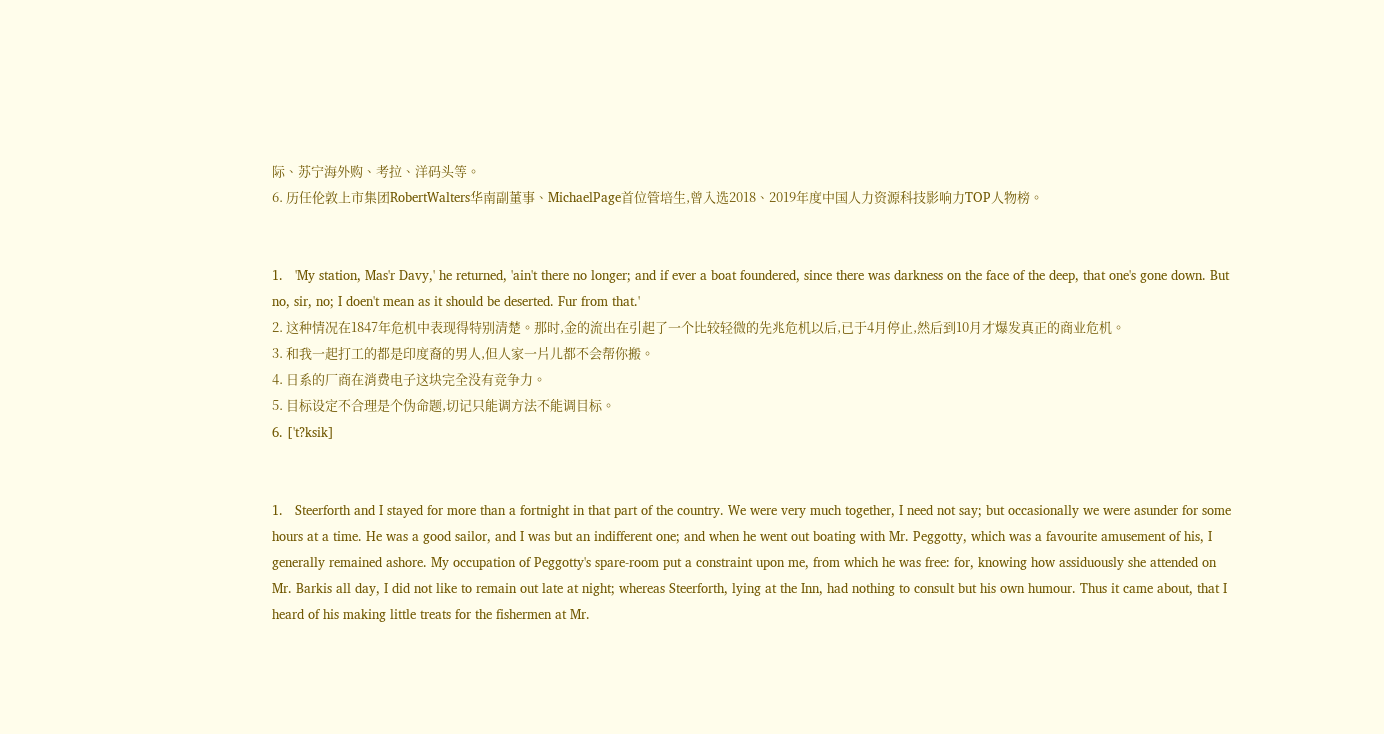际、苏宁海外购、考拉、洋码头等。
6. 历任伦敦上市集团RobertWalters华南副董事、MichaelPage首位管培生,曾入选2018、2019年度中国人力资源科技影响力TOP人物榜。


1.   'My station, Mas'r Davy,' he returned, 'ain't there no longer; and if ever a boat foundered, since there was darkness on the face of the deep, that one's gone down. But no, sir, no; I doen't mean as it should be deserted. Fur from that.'
2. 这种情况在1847年危机中表现得特别清楚。那时,金的流出在引起了一个比较轻微的先兆危机以后,已于4月停止,然后到10月才爆发真正的商业危机。
3. 和我一起打工的都是印度裔的男人,但人家一片儿都不会帮你搬。
4. 日系的厂商在消费电子这块完全没有竞争力。
5. 目标设定不合理是个伪命题,切记只能调方法不能调目标。
6. ['t?ksik]


1.   Steerforth and I stayed for more than a fortnight in that part of the country. We were very much together, I need not say; but occasionally we were asunder for some hours at a time. He was a good sailor, and I was but an indifferent one; and when he went out boating with Mr. Peggotty, which was a favourite amusement of his, I generally remained ashore. My occupation of Peggotty's spare-room put a constraint upon me, from which he was free: for, knowing how assiduously she attended on Mr. Barkis all day, I did not like to remain out late at night; whereas Steerforth, lying at the Inn, had nothing to consult but his own humour. Thus it came about, that I heard of his making little treats for the fishermen at Mr.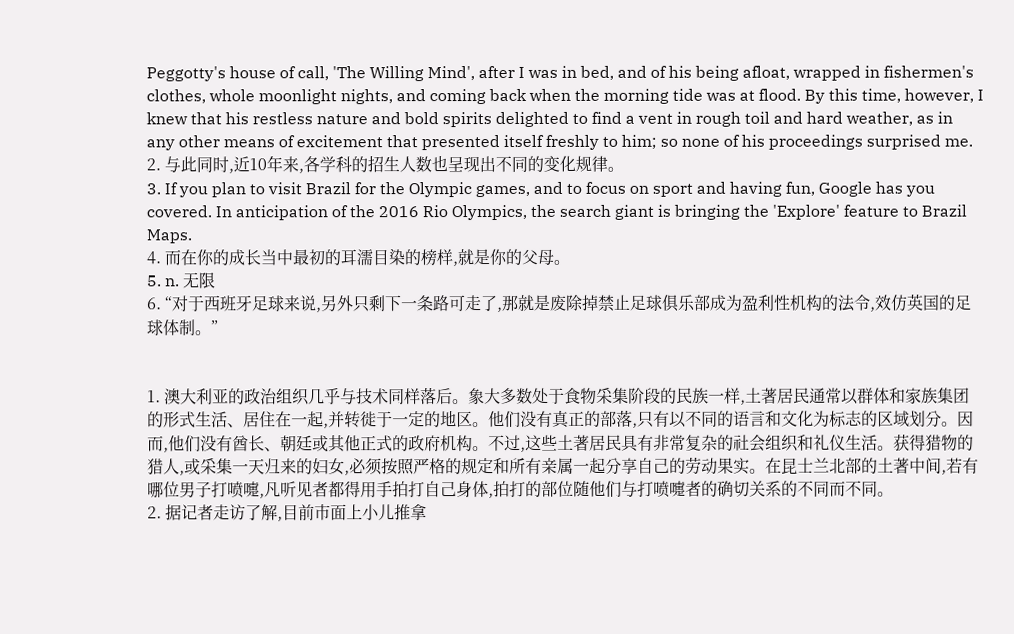Peggotty's house of call, 'The Willing Mind', after I was in bed, and of his being afloat, wrapped in fishermen's clothes, whole moonlight nights, and coming back when the morning tide was at flood. By this time, however, I knew that his restless nature and bold spirits delighted to find a vent in rough toil and hard weather, as in any other means of excitement that presented itself freshly to him; so none of his proceedings surprised me.
2. 与此同时,近10年来,各学科的招生人数也呈现出不同的变化规律。
3. If you plan to visit Brazil for the Olympic games, and to focus on sport and having fun, Google has you covered. In anticipation of the 2016 Rio Olympics, the search giant is bringing the 'Explore' feature to Brazil Maps.
4. 而在你的成长当中最初的耳濡目染的榜样,就是你的父母。
5. n. 无限
6. “对于西班牙足球来说,另外只剩下一条路可走了,那就是废除掉禁止足球俱乐部成为盈利性机构的法令,效仿英国的足球体制。”


1. 澳大利亚的政治组织几乎与技术同样落后。象大多数处于食物采集阶段的民族一样,土著居民通常以群体和家族集团的形式生活、居住在一起,并转徙于一定的地区。他们没有真正的部落,只有以不同的语言和文化为标志的区域划分。因而,他们没有酋长、朝廷或其他正式的政府机构。不过,这些土著居民具有非常复杂的社会组织和礼仪生活。获得猎物的猎人,或采集一天归来的妇女,必须按照严格的规定和所有亲属一起分享自己的劳动果实。在昆士兰北部的土著中间,若有哪位男子打喷嚏,凡听见者都得用手拍打自己身体,拍打的部位随他们与打喷嚏者的确切关系的不同而不同。
2. 据记者走访了解,目前市面上小儿推拿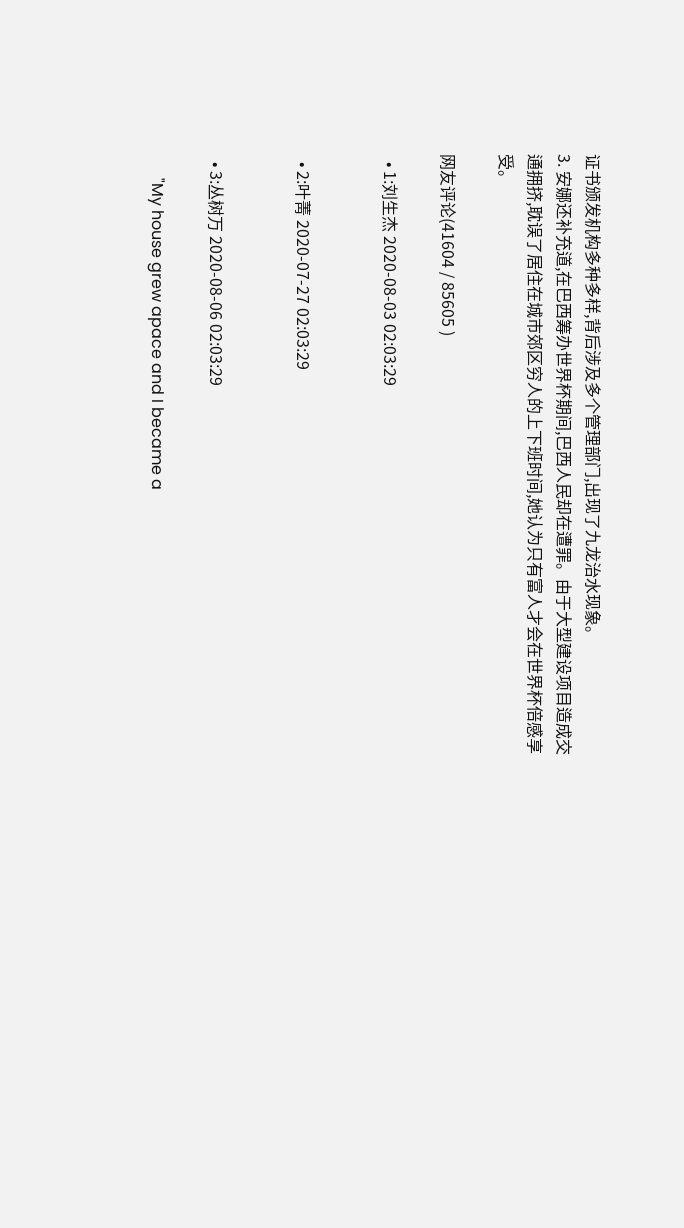证书颁发机构多种多样,背后涉及多个管理部门,出现了九龙治水现象。
3. 安娜还补充道,在巴西筹办世界杯期间,巴西人民却在遭罪。由于大型建设项目造成交通拥挤,耽误了居住在城市郊区穷人的上下班时间,她认为只有富人才会在世界杯倍感享受。

网友评论(41604 / 85605 )

  • 1:刘生杰 2020-08-03 02:03:29


  • 2:叶菁 2020-07-27 02:03:29


  • 3:丛树万 2020-08-06 02:03:29

      "My house grew apace and I became a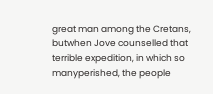great man among the Cretans, butwhen Jove counselled that terrible expedition, in which so manyperished, the people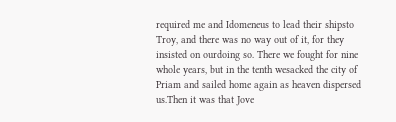required me and Idomeneus to lead their shipsto Troy, and there was no way out of it, for they insisted on ourdoing so. There we fought for nine whole years, but in the tenth wesacked the city of Priam and sailed home again as heaven dispersed us.Then it was that Jove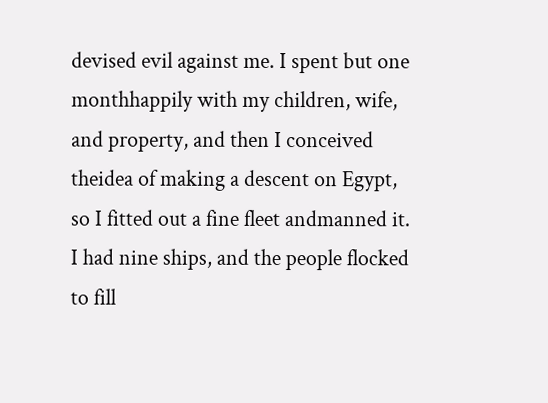devised evil against me. I spent but one monthhappily with my children, wife, and property, and then I conceived theidea of making a descent on Egypt, so I fitted out a fine fleet andmanned it. I had nine ships, and the people flocked to fill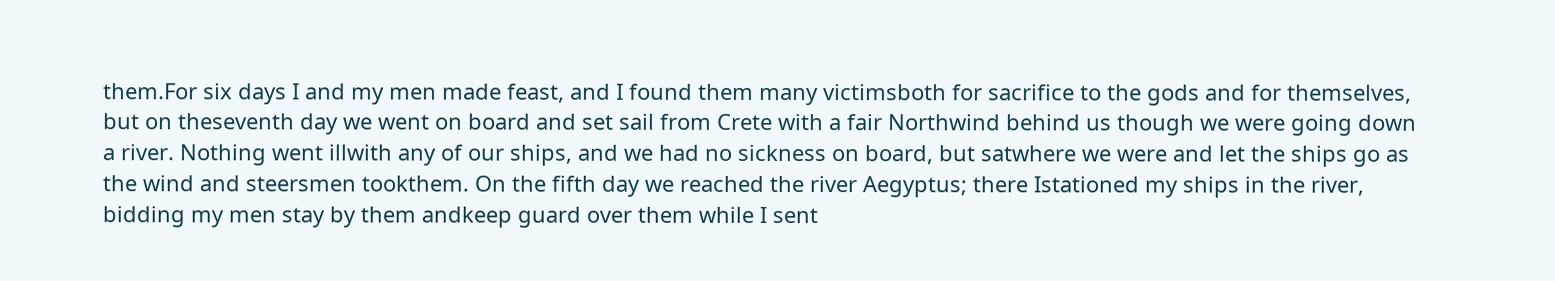them.For six days I and my men made feast, and I found them many victimsboth for sacrifice to the gods and for themselves, but on theseventh day we went on board and set sail from Crete with a fair Northwind behind us though we were going down a river. Nothing went illwith any of our ships, and we had no sickness on board, but satwhere we were and let the ships go as the wind and steersmen tookthem. On the fifth day we reached the river Aegyptus; there Istationed my ships in the river, bidding my men stay by them andkeep guard over them while I sent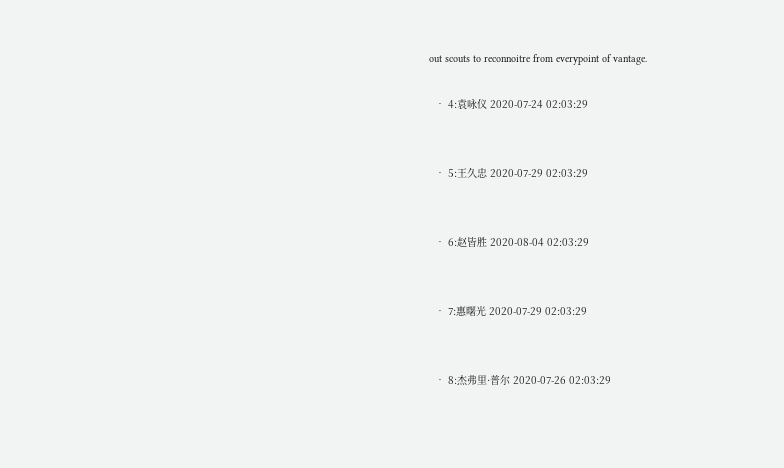out scouts to reconnoitre from everypoint of vantage.

  • 4:袁咏仪 2020-07-24 02:03:29


  • 5:王久忠 2020-07-29 02:03:29


  • 6:赵皆胜 2020-08-04 02:03:29


  • 7:惠曙光 2020-07-29 02:03:29


  • 8:杰弗里·普尔 2020-07-26 02:03:29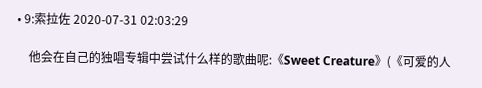• 9:索拉佐 2020-07-31 02:03:29

    他会在自己的独唱专辑中尝试什么样的歌曲呢:《Sweet Creature》(《可爱的人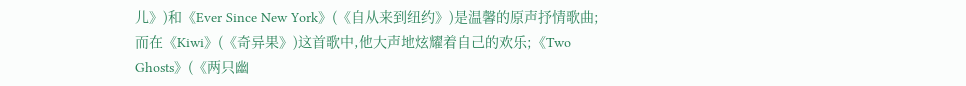儿》)和《Ever Since New York》(《自从来到纽约》)是温馨的原声抒情歌曲;而在《Kiwi》(《奇异果》)这首歌中,他大声地炫耀着自己的欢乐;《Two Ghosts》(《两只幽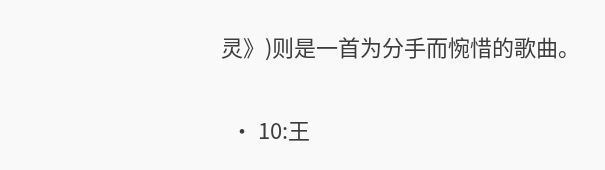灵》)则是一首为分手而惋惜的歌曲。

  • 10:王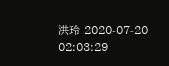洪玲 2020-07-20 02:03:29